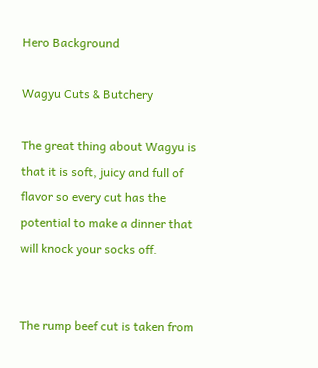Hero Background

Wagyu Cuts & Butchery

The great thing about Wagyu is that it is soft, juicy and full of flavor so every cut has the potential to make a dinner that will knock your socks off.


The rump beef cut is taken from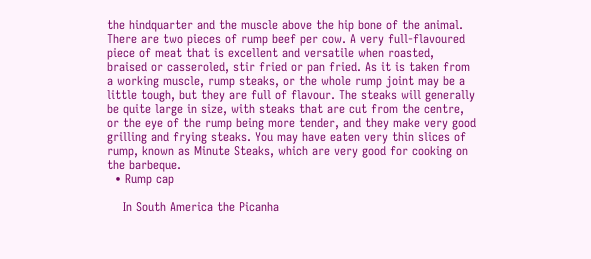the hindquarter and the muscle above the hip bone of the animal. There are two pieces of rump beef per cow. A very full-flavoured piece of meat that is excellent and versatile when roasted, braised or casseroled, stir fried or pan fried. As it is taken from a working muscle, rump steaks, or the whole rump joint may be a little tough, but they are full of flavour. The steaks will generally be quite large in size, with steaks that are cut from the centre, or the eye of the rump being more tender, and they make very good grilling and frying steaks. You may have eaten very thin slices of rump, known as Minute Steaks, which are very good for cooking on the barbeque.
  • Rump cap

    In South America the Picanha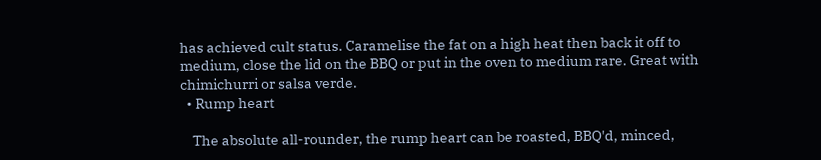has achieved cult status. Caramelise the fat on a high heat then back it off to medium, close the lid on the BBQ or put in the oven to medium rare. Great with chimichurri or salsa verde.
  • Rump heart

    The absolute all-rounder, the rump heart can be roasted, BBQ'd, minced,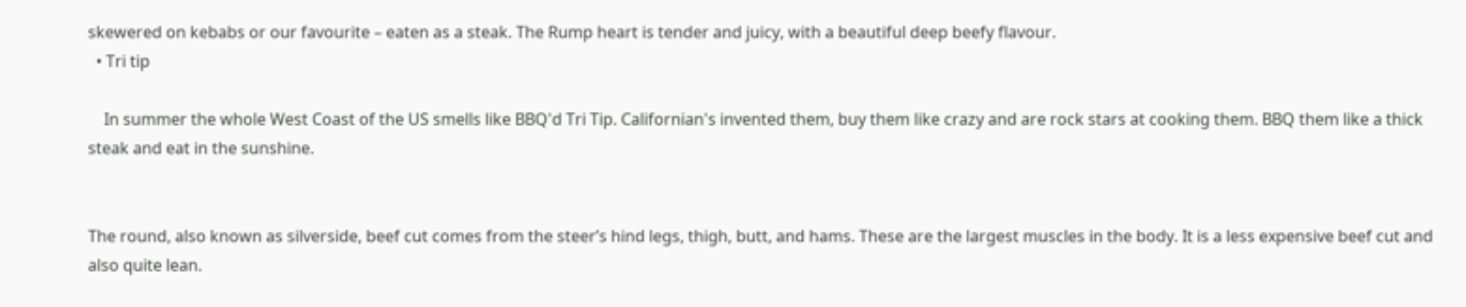skewered on kebabs or our favourite – eaten as a steak. The Rump heart is tender and juicy, with a beautiful deep beefy flavour.
  • Tri tip

    In summer the whole West Coast of the US smells like BBQ'd Tri Tip. Californian's invented them, buy them like crazy and are rock stars at cooking them. BBQ them like a thick steak and eat in the sunshine.


The round, also known as silverside, beef cut comes from the steer’s hind legs, thigh, butt, and hams. These are the largest muscles in the body. It is a less expensive beef cut and also quite lean.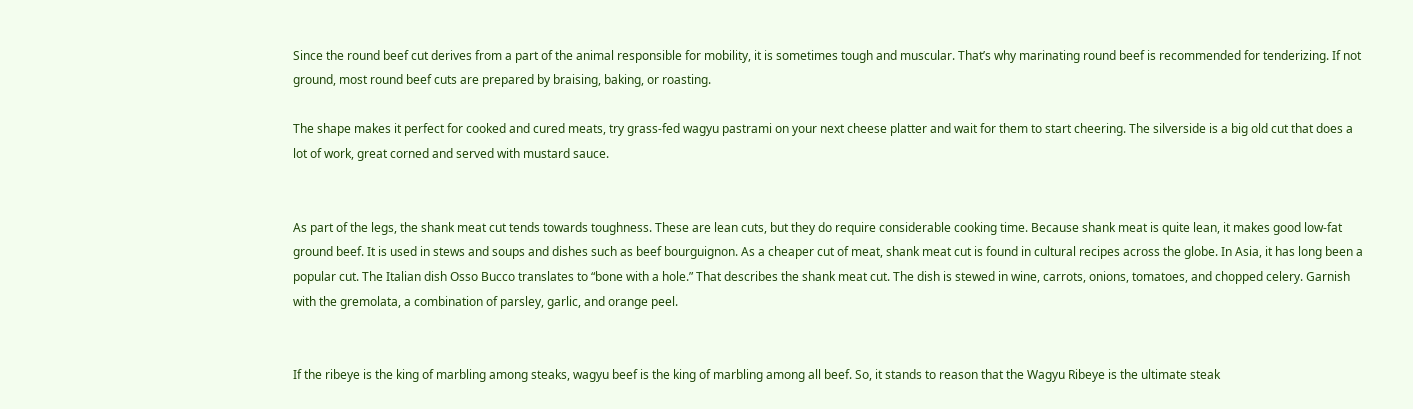Since the round beef cut derives from a part of the animal responsible for mobility, it is sometimes tough and muscular. That’s why marinating round beef is recommended for tenderizing. If not ground, most round beef cuts are prepared by braising, baking, or roasting.

The shape makes it perfect for cooked and cured meats, try grass-fed wagyu pastrami on your next cheese platter and wait for them to start cheering. The silverside is a big old cut that does a lot of work, great corned and served with mustard sauce.


As part of the legs, the shank meat cut tends towards toughness. These are lean cuts, but they do require considerable cooking time. Because shank meat is quite lean, it makes good low-fat ground beef. It is used in stews and soups and dishes such as beef bourguignon. As a cheaper cut of meat, shank meat cut is found in cultural recipes across the globe. In Asia, it has long been a popular cut. The Italian dish Osso Bucco translates to “bone with a hole.” That describes the shank meat cut. The dish is stewed in wine, carrots, onions, tomatoes, and chopped celery. Garnish with the gremolata, a combination of parsley, garlic, and orange peel.


If the ribeye is the king of marbling among steaks, wagyu beef is the king of marbling among all beef. So, it stands to reason that the Wagyu Ribeye is the ultimate steak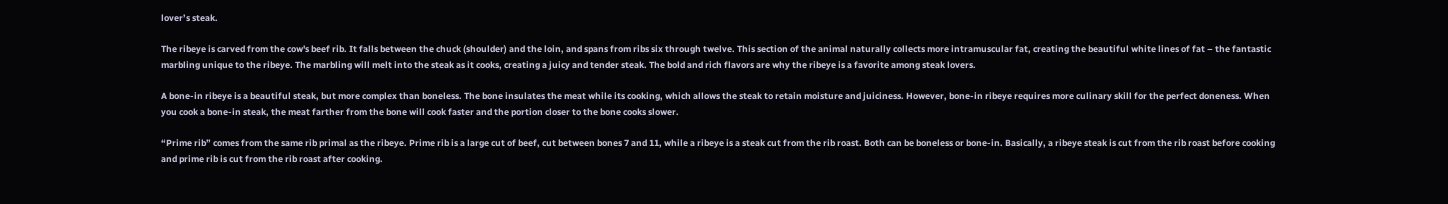lover’s steak.

The ribeye is carved from the cow's beef rib. It falls between the chuck (shoulder) and the loin, and spans from ribs six through twelve. This section of the animal naturally collects more intramuscular fat, creating the beautiful white lines of fat – the fantastic marbling unique to the ribeye. The marbling will melt into the steak as it cooks, creating a juicy and tender steak. The bold and rich flavors are why the ribeye is a favorite among steak lovers.

A bone-in ribeye is a beautiful steak, but more complex than boneless. The bone insulates the meat while its cooking, which allows the steak to retain moisture and juiciness. However, bone-in ribeye requires more culinary skill for the perfect doneness. When you cook a bone-in steak, the meat farther from the bone will cook faster and the portion closer to the bone cooks slower.

“Prime rib” comes from the same rib primal as the ribeye. Prime rib is a large cut of beef, cut between bones 7 and 11, while a ribeye is a steak cut from the rib roast. Both can be boneless or bone-in. Basically, a ribeye steak is cut from the rib roast before cooking and prime rib is cut from the rib roast after cooking.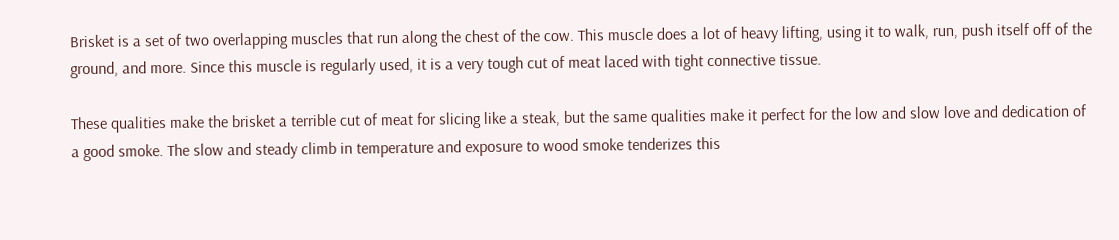Brisket is a set of two overlapping muscles that run along the chest of the cow. This muscle does a lot of heavy lifting, using it to walk, run, push itself off of the ground, and more. Since this muscle is regularly used, it is a very tough cut of meat laced with tight connective tissue.

These qualities make the brisket a terrible cut of meat for slicing like a steak, but the same qualities make it perfect for the low and slow love and dedication of a good smoke. The slow and steady climb in temperature and exposure to wood smoke tenderizes this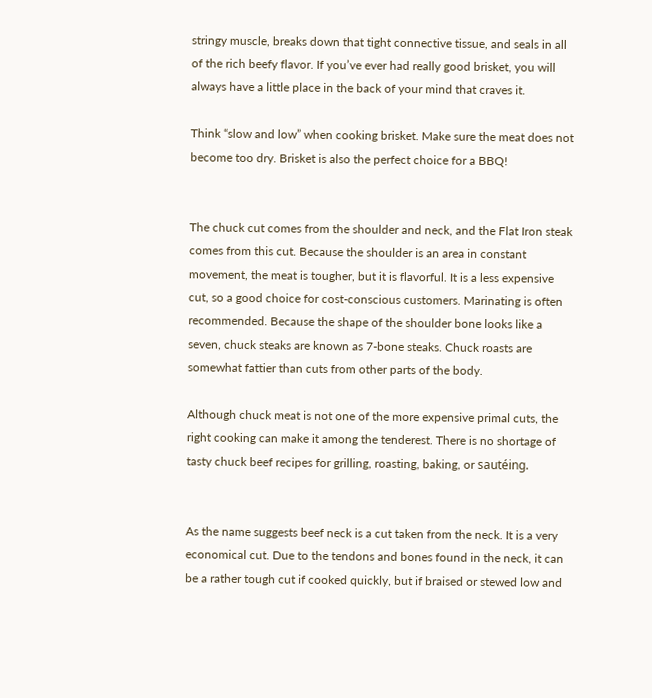stringy muscle, breaks down that tight connective tissue, and seals in all of the rich beefy flavor. If you’ve ever had really good brisket, you will always have a little place in the back of your mind that craves it.

Think “slow and low” when cooking brisket. Make sure the meat does not become too dry. Brisket is also the perfect choice for a BBQ!


The chuck cut comes from the shoulder and neck, and the Flat Iron steak comes from this cut. Because the shoulder is an area in constant movement, the meat is tougher, but it is flavorful. It is a less expensive cut, so a good choice for cost-conscious customers. Marinating is often recommended. Because the shape of the shoulder bone looks like a seven, chuck steaks are known as 7-bone steaks. Chuck roasts are somewhat fattier than cuts from other parts of the body.

Although chuck meat is not one of the more expensive primal cuts, the right cooking can make it among the tenderest. There is no shortage of tasty chuck beef recipes for grilling, roasting, baking, or sautéing.


As the name suggests beef neck is a cut taken from the neck. It is a very economical cut. Due to the tendons and bones found in the neck, it can be a rather tough cut if cooked quickly, but if braised or stewed low and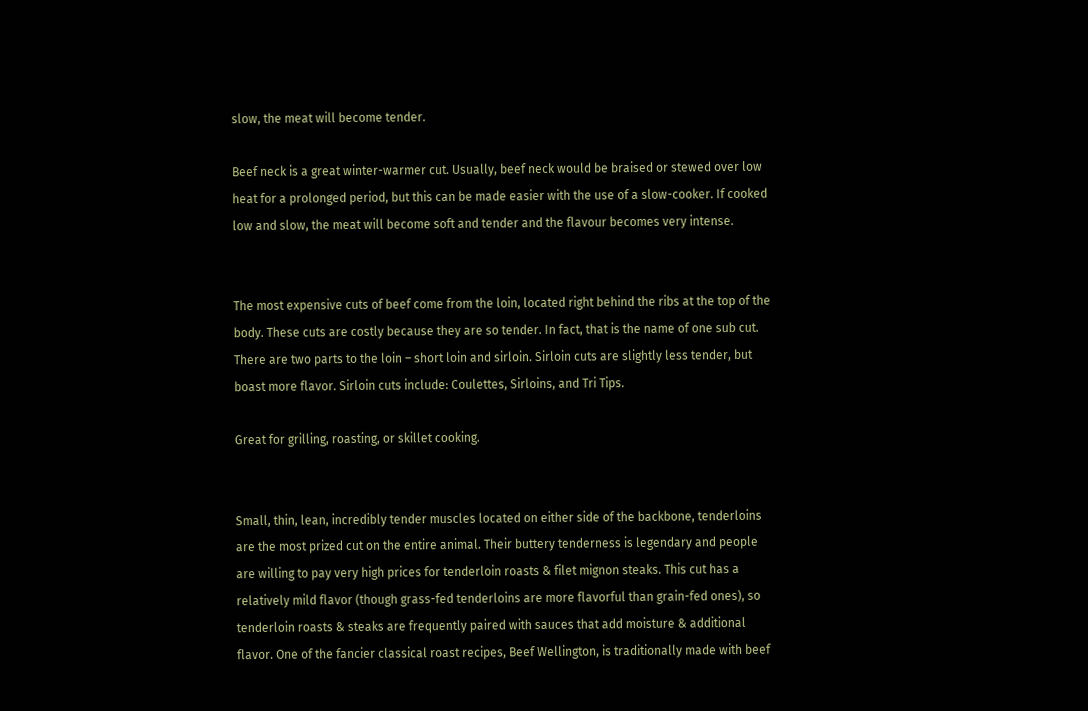slow, the meat will become tender.

Beef neck is a great winter-warmer cut. Usually, beef neck would be braised or stewed over low heat for a prolonged period, but this can be made easier with the use of a slow-cooker. If cooked low and slow, the meat will become soft and tender and the flavour becomes very intense.


The most expensive cuts of beef come from the loin, located right behind the ribs at the top of the body. These cuts are costly because they are so tender. In fact, that is the name of one sub cut. There are two parts to the loin – short loin and sirloin. Sirloin cuts are slightly less tender, but boast more flavor. Sirloin cuts include: Coulettes, Sirloins, and Tri Tips.

Great for grilling, roasting, or skillet cooking.


Small, thin, lean, incredibly tender muscles located on either side of the backbone, tenderloins are the most prized cut on the entire animal. Their buttery tenderness is legendary and people are willing to pay very high prices for tenderloin roasts & filet mignon steaks. This cut has a relatively mild flavor (though grass-fed tenderloins are more flavorful than grain-fed ones), so tenderloin roasts & steaks are frequently paired with sauces that add moisture & additional flavor. One of the fancier classical roast recipes, Beef Wellington, is traditionally made with beef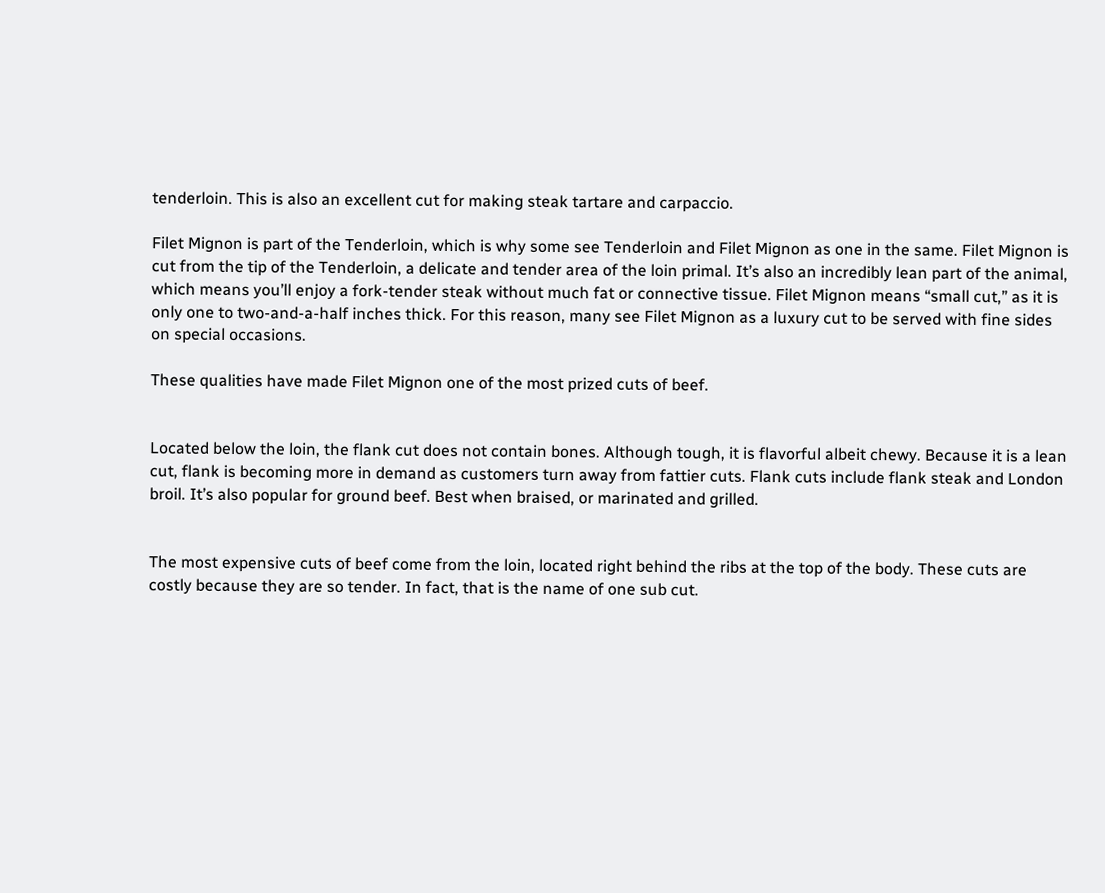tenderloin. This is also an excellent cut for making steak tartare and carpaccio.

Filet Mignon is part of the Tenderloin, which is why some see Tenderloin and Filet Mignon as one in the same. Filet Mignon is cut from the tip of the Tenderloin, a delicate and tender area of the loin primal. It’s also an incredibly lean part of the animal, which means you’ll enjoy a fork-tender steak without much fat or connective tissue. Filet Mignon means “small cut,” as it is only one to two-and-a-half inches thick. For this reason, many see Filet Mignon as a luxury cut to be served with fine sides on special occasions.

These qualities have made Filet Mignon one of the most prized cuts of beef.


Located below the loin, the flank cut does not contain bones. Although tough, it is flavorful albeit chewy. Because it is a lean cut, flank is becoming more in demand as customers turn away from fattier cuts. Flank cuts include flank steak and London broil. It’s also popular for ground beef. Best when braised, or marinated and grilled.


The most expensive cuts of beef come from the loin, located right behind the ribs at the top of the body. These cuts are costly because they are so tender. In fact, that is the name of one sub cut.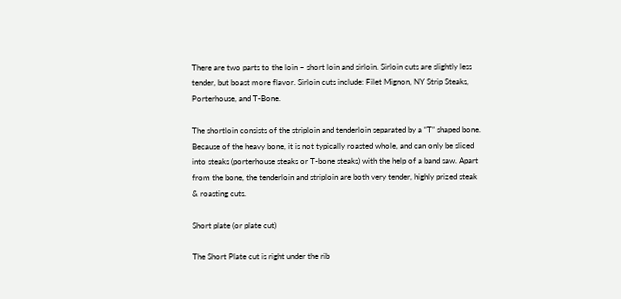There are two parts to the loin – short loin and sirloin. Sirloin cuts are slightly less tender, but boast more flavor. Sirloin cuts include: Filet Mignon, NY Strip Steaks, Porterhouse, and T-Bone.

The shortloin consists of the striploin and tenderloin separated by a “T” shaped bone. Because of the heavy bone, it is not typically roasted whole, and can only be sliced into steaks (porterhouse steaks or T-bone steaks) with the help of a band saw. Apart from the bone, the tenderloin and striploin are both very tender, highly prized steak & roasting cuts.

Short plate (or plate cut)

The Short Plate cut is right under the rib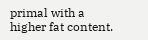primal with a higher fat content.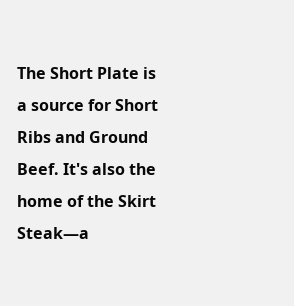The Short Plate is a source for Short Ribs and Ground Beef. It's also the home of the Skirt Steak—a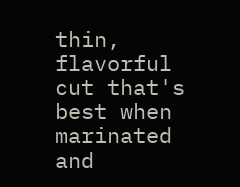thin, flavorful cut that's best when marinated and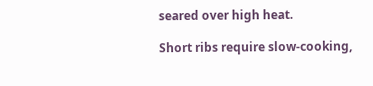seared over high heat.

Short ribs require slow-cooking,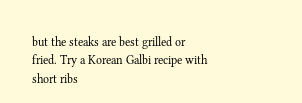but the steaks are best grilled or fried. Try a Korean Galbi recipe with short ribs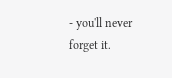- you'll never forget it.